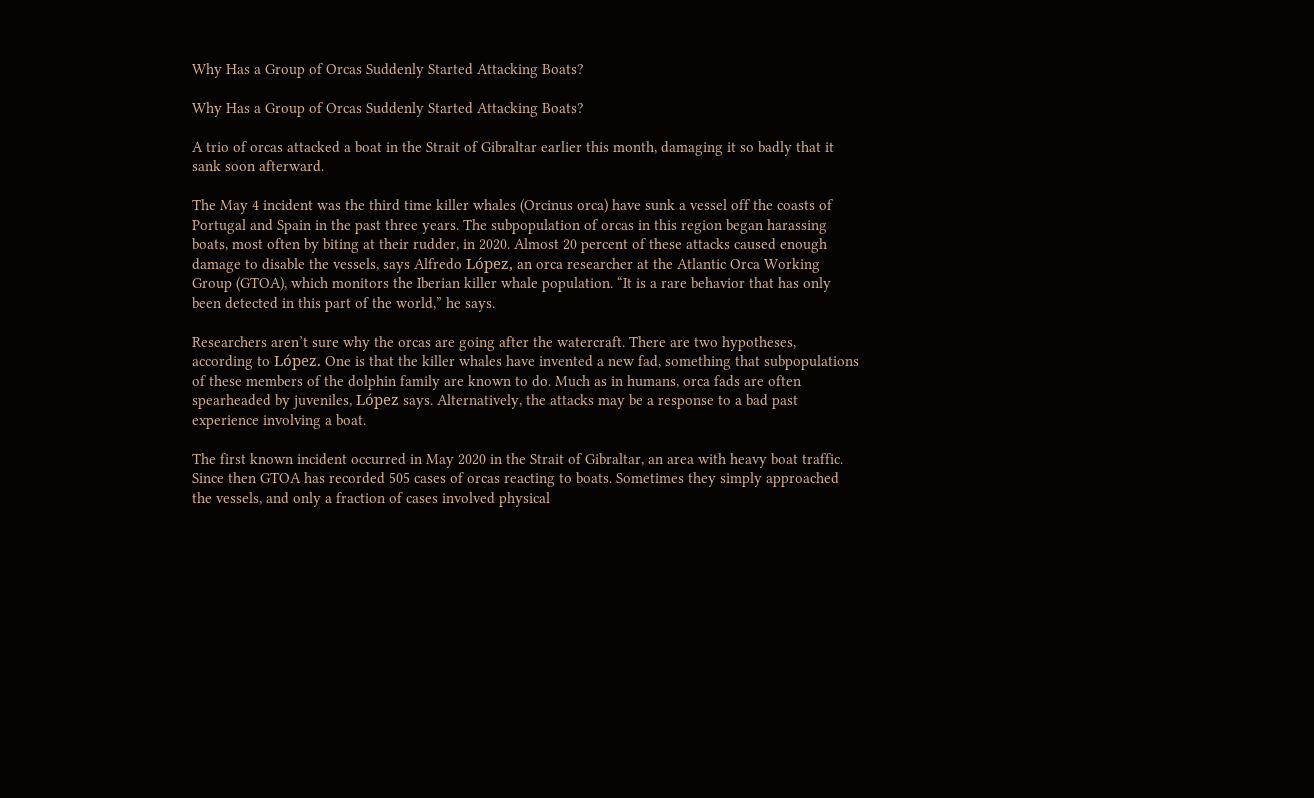Why Has a Group of Orcas Suddenly Started Attacking Boats?

Why Has a Group of Orcas Suddenly Started Attacking Boats?

A trio of orcas attacked a boat in the Strait of Gibraltar earlier this month, damaging it so badly that it sank soon afterward.

The May 4 incident was the third time killer whales (Orcinus orca) have sunk a vessel off the coasts of Portugal and Spain in the past three years. The subpopulation of orcas in this region began harassing boats, most often by biting at their rudder, in 2020. Almost 20 percent of these attacks caused enough damage to disable the vessels, says Alfredo López, an orca researcher at the Atlantic Orca Working Group (GTOA), which monitors the Iberian killer whale population. “It is a rare behavior that has only been detected in this part of the world,” he says.

Researchers aren’t sure why the orcas are going after the watercraft. There are two hypotheses, according to López. One is that the killer whales have invented a new fad, something that subpopulations of these members of the dolphin family are known to do. Much as in humans, orca fads are often spearheaded by juveniles, López says. Alternatively, the attacks may be a response to a bad past experience involving a boat.

The first known incident occurred in May 2020 in the Strait of Gibraltar, an area with heavy boat traffic. Since then GTOA has recorded 505 cases of orcas reacting to boats. Sometimes they simply approached the vessels, and only a fraction of cases involved physical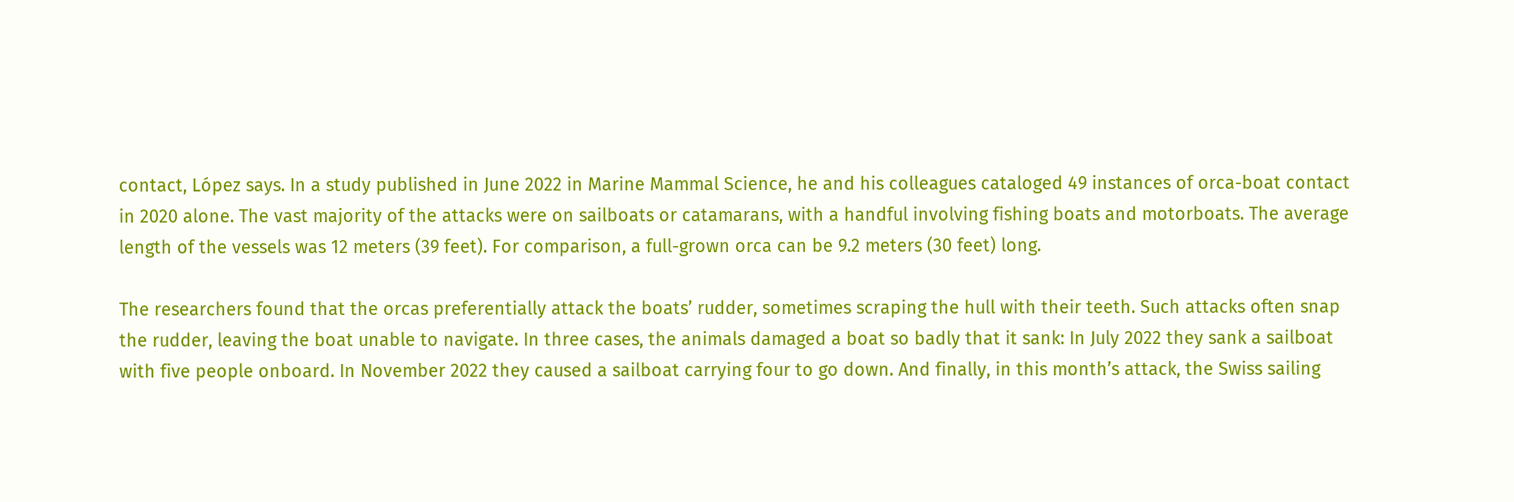contact, López says. In a study published in June 2022 in Marine Mammal Science, he and his colleagues cataloged 49 instances of orca-boat contact in 2020 alone. The vast majority of the attacks were on sailboats or catamarans, with a handful involving fishing boats and motorboats. The average length of the vessels was 12 meters (39 feet). For comparison, a full-grown orca can be 9.2 meters (30 feet) long.

The researchers found that the orcas preferentially attack the boats’ rudder, sometimes scraping the hull with their teeth. Such attacks often snap the rudder, leaving the boat unable to navigate. In three cases, the animals damaged a boat so badly that it sank: In July 2022 they sank a sailboat with five people onboard. In November 2022 they caused a sailboat carrying four to go down. And finally, in this month’s attack, the Swiss sailing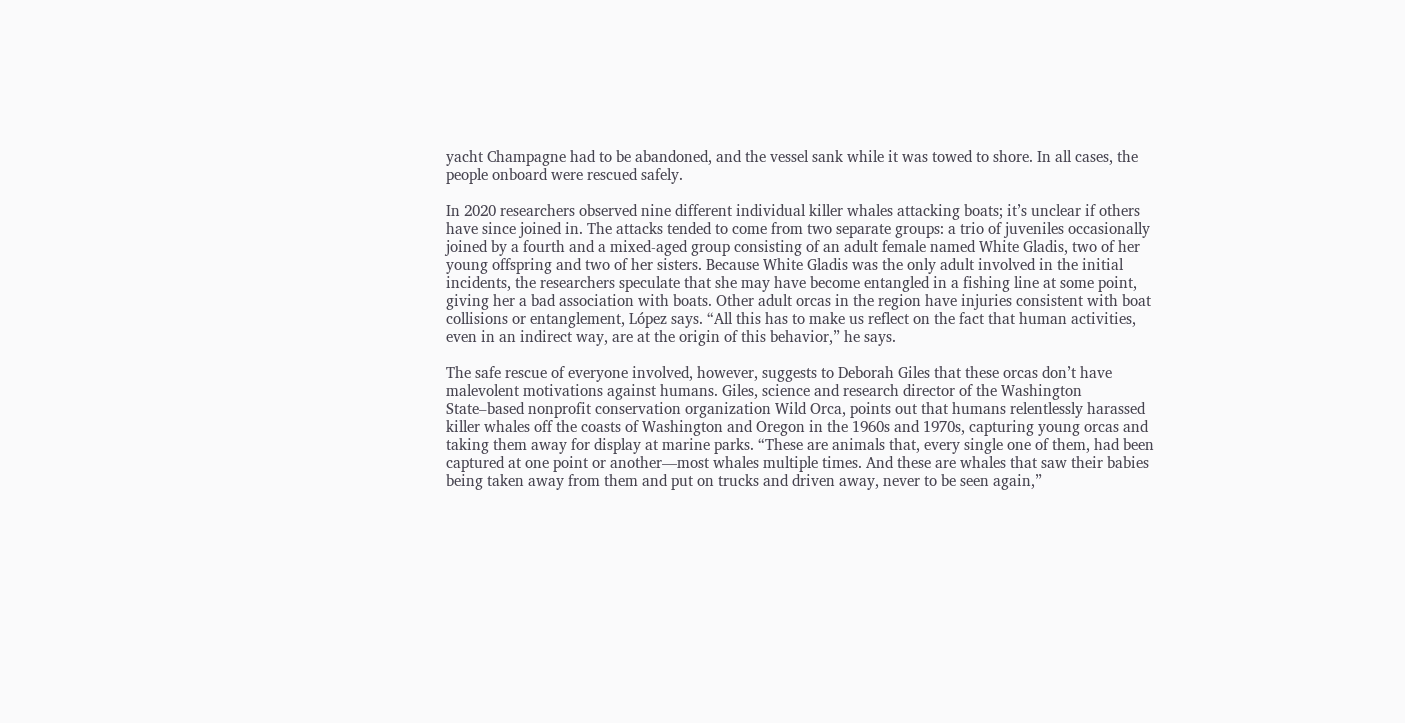yacht Champagne had to be abandoned, and the vessel sank while it was towed to shore. In all cases, the people onboard were rescued safely.

In 2020 researchers observed nine different individual killer whales attacking boats; it’s unclear if others have since joined in. The attacks tended to come from two separate groups: a trio of juveniles occasionally joined by a fourth and a mixed-aged group consisting of an adult female named White Gladis, two of her young offspring and two of her sisters. Because White Gladis was the only adult involved in the initial incidents, the researchers speculate that she may have become entangled in a fishing line at some point, giving her a bad association with boats. Other adult orcas in the region have injuries consistent with boat collisions or entanglement, López says. “All this has to make us reflect on the fact that human activities, even in an indirect way, are at the origin of this behavior,” he says.

The safe rescue of everyone involved, however, suggests to Deborah Giles that these orcas don’t have malevolent motivations against humans. Giles, science and research director of the Washington State–based nonprofit conservation organization Wild Orca, points out that humans relentlessly harassed killer whales off the coasts of Washington and Oregon in the 1960s and 1970s, capturing young orcas and taking them away for display at marine parks. “These are animals that, every single one of them, had been captured at one point or another—most whales multiple times. And these are whales that saw their babies being taken away from them and put on trucks and driven away, never to be seen again,”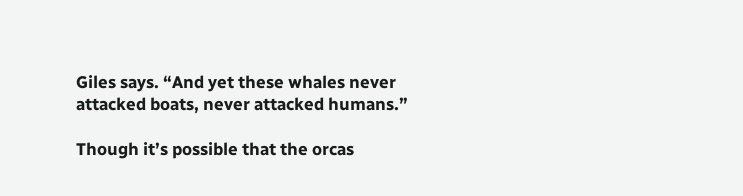Giles says. “And yet these whales never attacked boats, never attacked humans.”

Though it’s possible that the orcas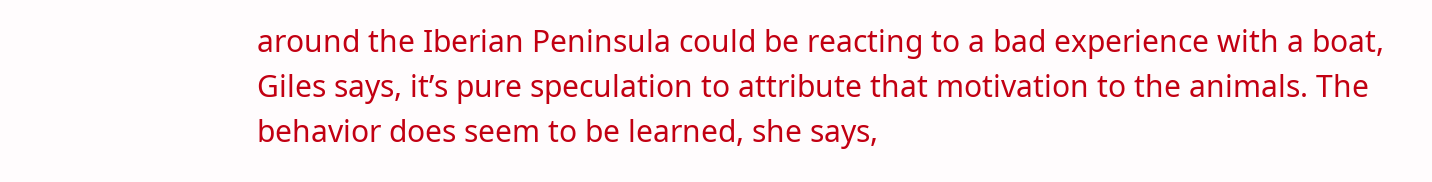around the Iberian Peninsula could be reacting to a bad experience with a boat, Giles says, it’s pure speculation to attribute that motivation to the animals. The behavior does seem to be learned, she says,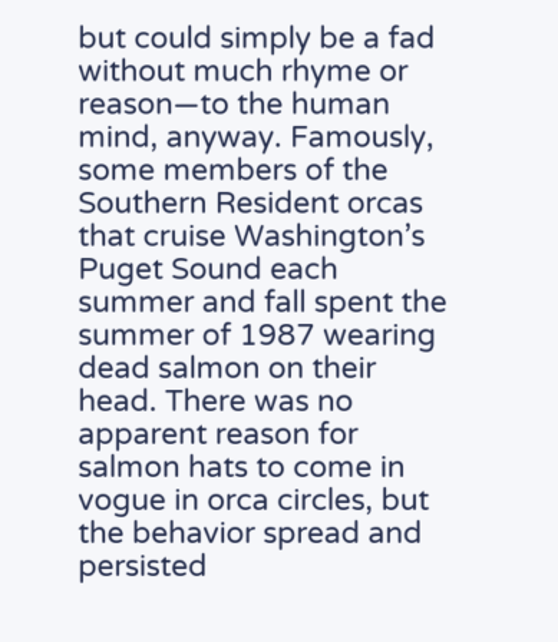but could simply be a fad without much rhyme or reason—to the human mind, anyway. Famously, some members of the Southern Resident orcas that cruise Washington’s Puget Sound each summer and fall spent the summer of 1987 wearing dead salmon on their head. There was no apparent reason for salmon hats to come in vogue in orca circles, but the behavior spread and persisted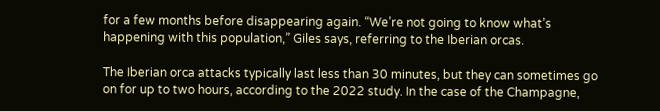for a few months before disappearing again. “We’re not going to know what’s happening with this population,” Giles says, referring to the Iberian orcas.

The Iberian orca attacks typically last less than 30 minutes, but they can sometimes go on for up to two hours, according to the 2022 study. In the case of the Champagne,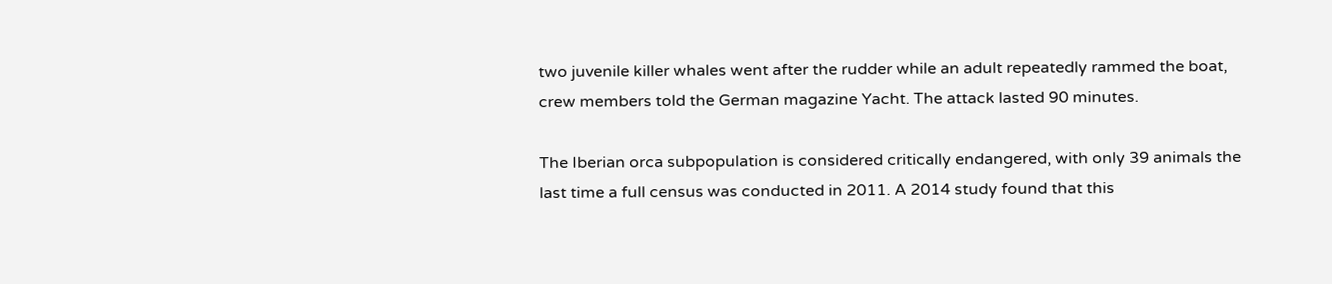two juvenile killer whales went after the rudder while an adult repeatedly rammed the boat, crew members told the German magazine Yacht. The attack lasted 90 minutes.

The Iberian orca subpopulation is considered critically endangered, with only 39 animals the last time a full census was conducted in 2011. A 2014 study found that this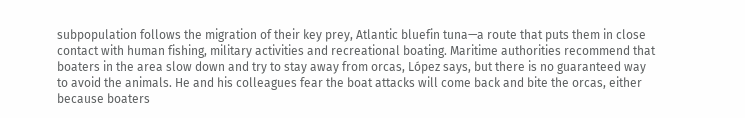subpopulation follows the migration of their key prey, Atlantic bluefin tuna—a route that puts them in close contact with human fishing, military activities and recreational boating. Maritime authorities recommend that boaters in the area slow down and try to stay away from orcas, López says, but there is no guaranteed way to avoid the animals. He and his colleagues fear the boat attacks will come back and bite the orcas, either because boaters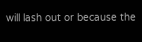will lash out or because the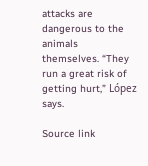attacks are dangerous to the animals themselves. “They run a great risk of getting hurt,” López says.

Source link